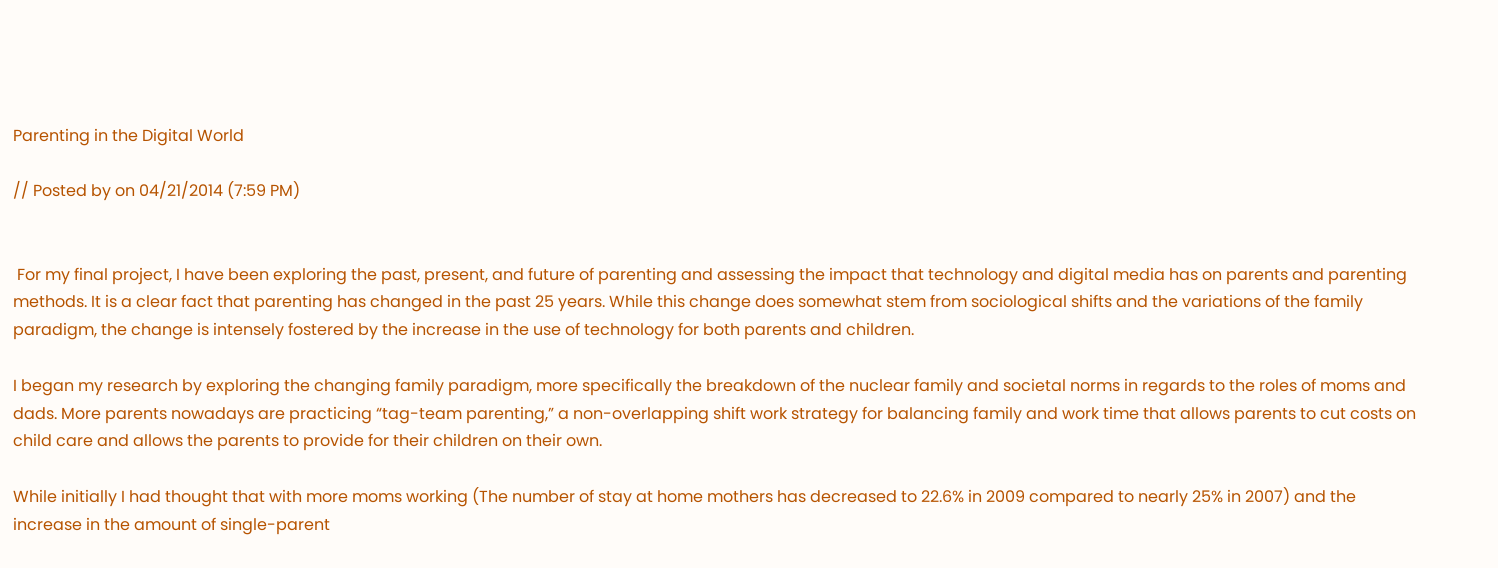Parenting in the Digital World

// Posted by on 04/21/2014 (7:59 PM)


 For my final project, I have been exploring the past, present, and future of parenting and assessing the impact that technology and digital media has on parents and parenting methods. It is a clear fact that parenting has changed in the past 25 years. While this change does somewhat stem from sociological shifts and the variations of the family paradigm, the change is intensely fostered by the increase in the use of technology for both parents and children.

I began my research by exploring the changing family paradigm, more specifically the breakdown of the nuclear family and societal norms in regards to the roles of moms and dads. More parents nowadays are practicing “tag-team parenting,” a non-overlapping shift work strategy for balancing family and work time that allows parents to cut costs on child care and allows the parents to provide for their children on their own.

While initially I had thought that with more moms working (The number of stay at home mothers has decreased to 22.6% in 2009 compared to nearly 25% in 2007) and the increase in the amount of single-parent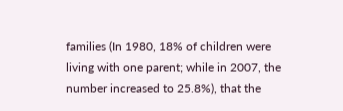families (In 1980, 18% of children were living with one parent; while in 2007, the number increased to 25.8%), that the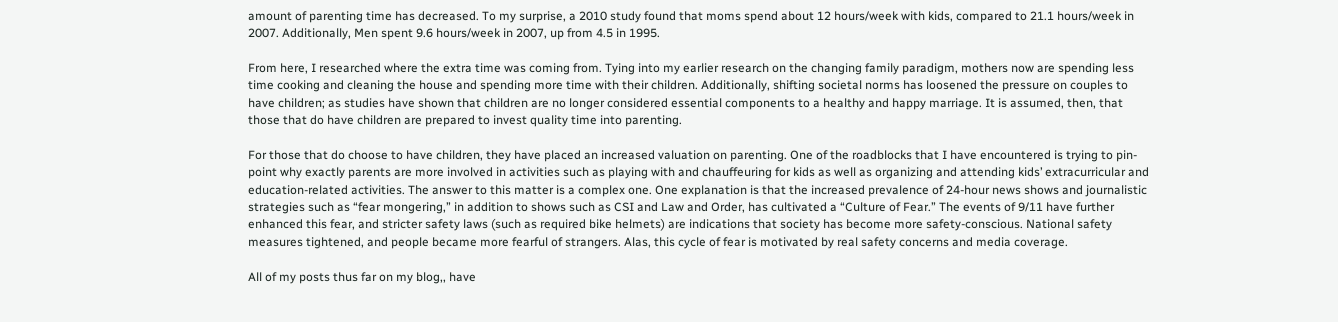amount of parenting time has decreased. To my surprise, a 2010 study found that moms spend about 12 hours/week with kids, compared to 21.1 hours/week in 2007. Additionally, Men spent 9.6 hours/week in 2007, up from 4.5 in 1995.

From here, I researched where the extra time was coming from. Tying into my earlier research on the changing family paradigm, mothers now are spending less time cooking and cleaning the house and spending more time with their children. Additionally, shifting societal norms has loosened the pressure on couples to have children; as studies have shown that children are no longer considered essential components to a healthy and happy marriage. It is assumed, then, that those that do have children are prepared to invest quality time into parenting.

For those that do choose to have children, they have placed an increased valuation on parenting. One of the roadblocks that I have encountered is trying to pin-point why exactly parents are more involved in activities such as playing with and chauffeuring for kids as well as organizing and attending kids’ extracurricular and education-related activities. The answer to this matter is a complex one. One explanation is that the increased prevalence of 24-hour news shows and journalistic strategies such as “fear mongering,” in addition to shows such as CSI and Law and Order, has cultivated a “Culture of Fear.” The events of 9/11 have further enhanced this fear, and stricter safety laws (such as required bike helmets) are indications that society has become more safety-conscious. National safety measures tightened, and people became more fearful of strangers. Alas, this cycle of fear is motivated by real safety concerns and media coverage.

All of my posts thus far on my blog,, have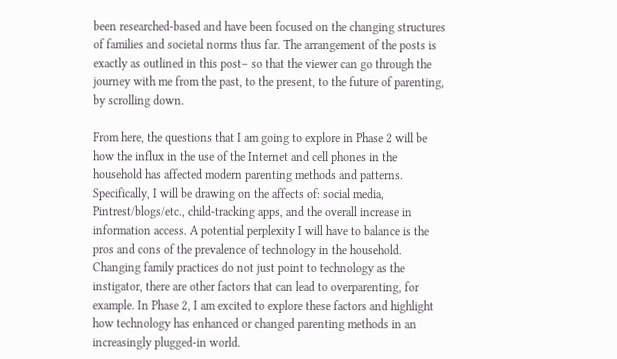been researched-based and have been focused on the changing structures of families and societal norms thus far. The arrangement of the posts is exactly as outlined in this post– so that the viewer can go through the journey with me from the past, to the present, to the future of parenting, by scrolling down.

From here, the questions that I am going to explore in Phase 2 will be how the influx in the use of the Internet and cell phones in the household has affected modern parenting methods and patterns. Specifically, I will be drawing on the affects of: social media, Pintrest/blogs/etc., child-tracking apps, and the overall increase in information access. A potential perplexity I will have to balance is the pros and cons of the prevalence of technology in the household. Changing family practices do not just point to technology as the instigator, there are other factors that can lead to overparenting, for example. In Phase 2, I am excited to explore these factors and highlight how technology has enhanced or changed parenting methods in an increasingly plugged-in world.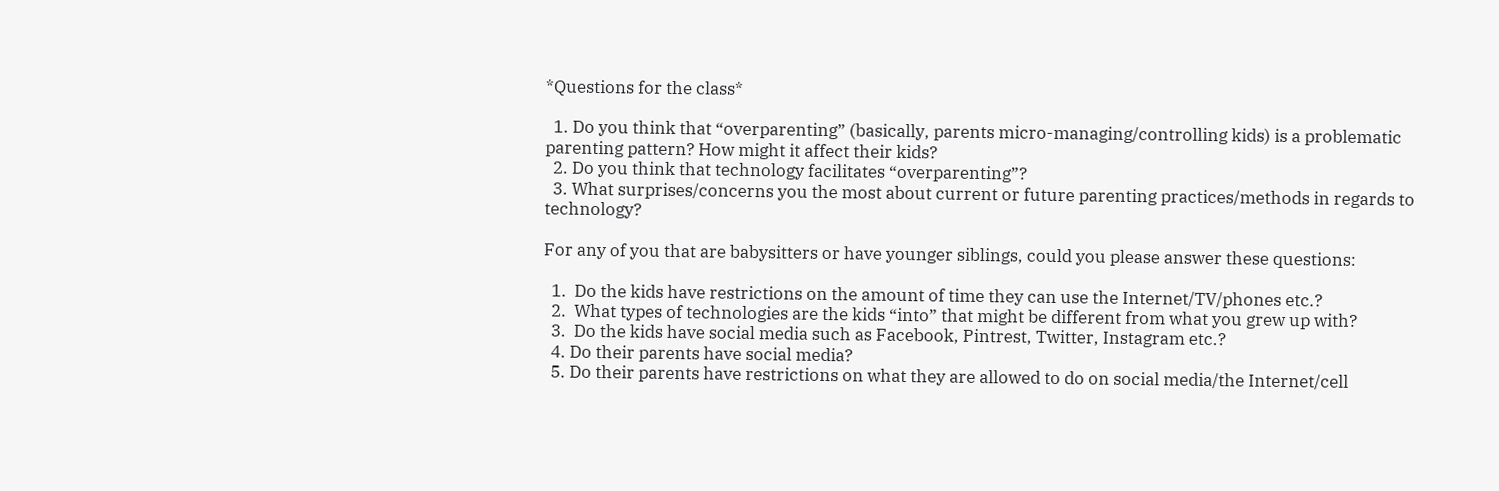*Questions for the class*

  1. Do you think that “overparenting” (basically, parents micro-managing/controlling kids) is a problematic parenting pattern? How might it affect their kids?
  2. Do you think that technology facilitates “overparenting”?
  3. What surprises/concerns you the most about current or future parenting practices/methods in regards to technology?

For any of you that are babysitters or have younger siblings, could you please answer these questions:

  1.  Do the kids have restrictions on the amount of time they can use the Internet/TV/phones etc.?
  2.  What types of technologies are the kids “into” that might be different from what you grew up with?
  3.  Do the kids have social media such as Facebook, Pintrest, Twitter, Instagram etc.?
  4. Do their parents have social media?
  5. Do their parents have restrictions on what they are allowed to do on social media/the Internet/cell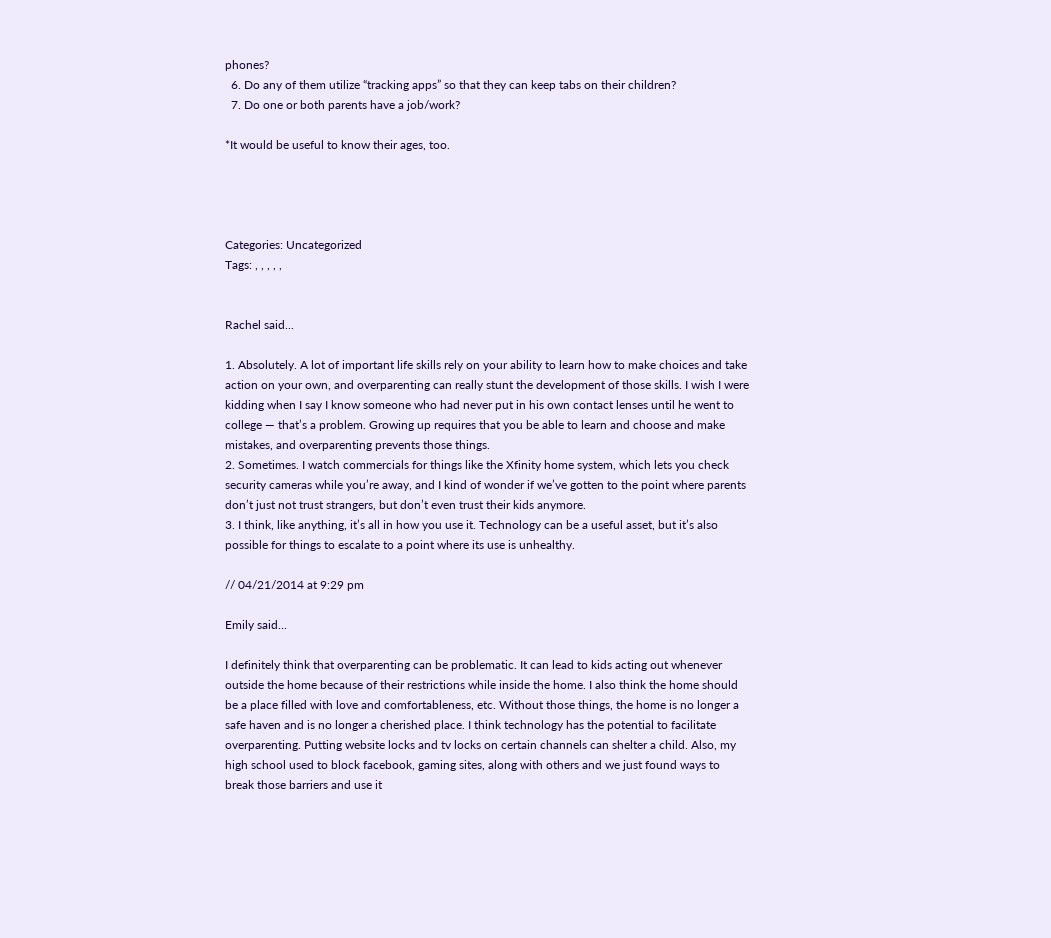phones?
  6. Do any of them utilize “tracking apps” so that they can keep tabs on their children?
  7. Do one or both parents have a job/work?

*It would be useful to know their ages, too.




Categories: Uncategorized
Tags: , , , , ,


Rachel said...

1. Absolutely. A lot of important life skills rely on your ability to learn how to make choices and take action on your own, and overparenting can really stunt the development of those skills. I wish I were kidding when I say I know someone who had never put in his own contact lenses until he went to college — that’s a problem. Growing up requires that you be able to learn and choose and make mistakes, and overparenting prevents those things.
2. Sometimes. I watch commercials for things like the Xfinity home system, which lets you check security cameras while you’re away, and I kind of wonder if we’ve gotten to the point where parents don’t just not trust strangers, but don’t even trust their kids anymore.
3. I think, like anything, it’s all in how you use it. Technology can be a useful asset, but it’s also possible for things to escalate to a point where its use is unhealthy.

// 04/21/2014 at 9:29 pm

Emily said...

I definitely think that overparenting can be problematic. It can lead to kids acting out whenever outside the home because of their restrictions while inside the home. I also think the home should be a place filled with love and comfortableness, etc. Without those things, the home is no longer a safe haven and is no longer a cherished place. I think technology has the potential to facilitate overparenting. Putting website locks and tv locks on certain channels can shelter a child. Also, my high school used to block facebook, gaming sites, along with others and we just found ways to break those barriers and use it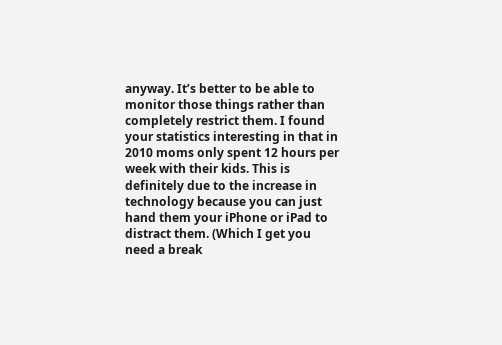anyway. It’s better to be able to monitor those things rather than completely restrict them. I found your statistics interesting in that in 2010 moms only spent 12 hours per week with their kids. This is definitely due to the increase in technology because you can just hand them your iPhone or iPad to distract them. (Which I get you need a break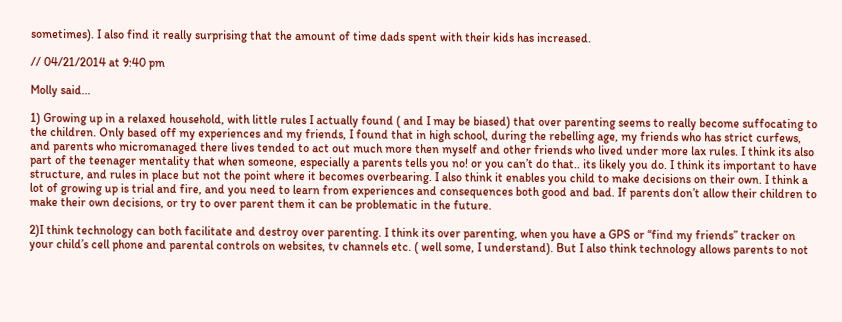sometimes). I also find it really surprising that the amount of time dads spent with their kids has increased.

// 04/21/2014 at 9:40 pm

Molly said...

1) Growing up in a relaxed household, with little rules I actually found ( and I may be biased) that over parenting seems to really become suffocating to the children. Only based off my experiences and my friends, I found that in high school, during the rebelling age, my friends who has strict curfews, and parents who micromanaged there lives tended to act out much more then myself and other friends who lived under more lax rules. I think its also part of the teenager mentality that when someone, especially a parents tells you no! or you can’t do that.. its likely you do. I think its important to have structure, and rules in place but not the point where it becomes overbearing. I also think it enables you child to make decisions on their own. I think a lot of growing up is trial and fire, and you need to learn from experiences and consequences both good and bad. If parents don’t allow their children to make their own decisions, or try to over parent them it can be problematic in the future.

2)I think technology can both facilitate and destroy over parenting. I think its over parenting, when you have a GPS or “find my friends” tracker on your child’s cell phone and parental controls on websites, tv channels etc. ( well some, I understand). But I also think technology allows parents to not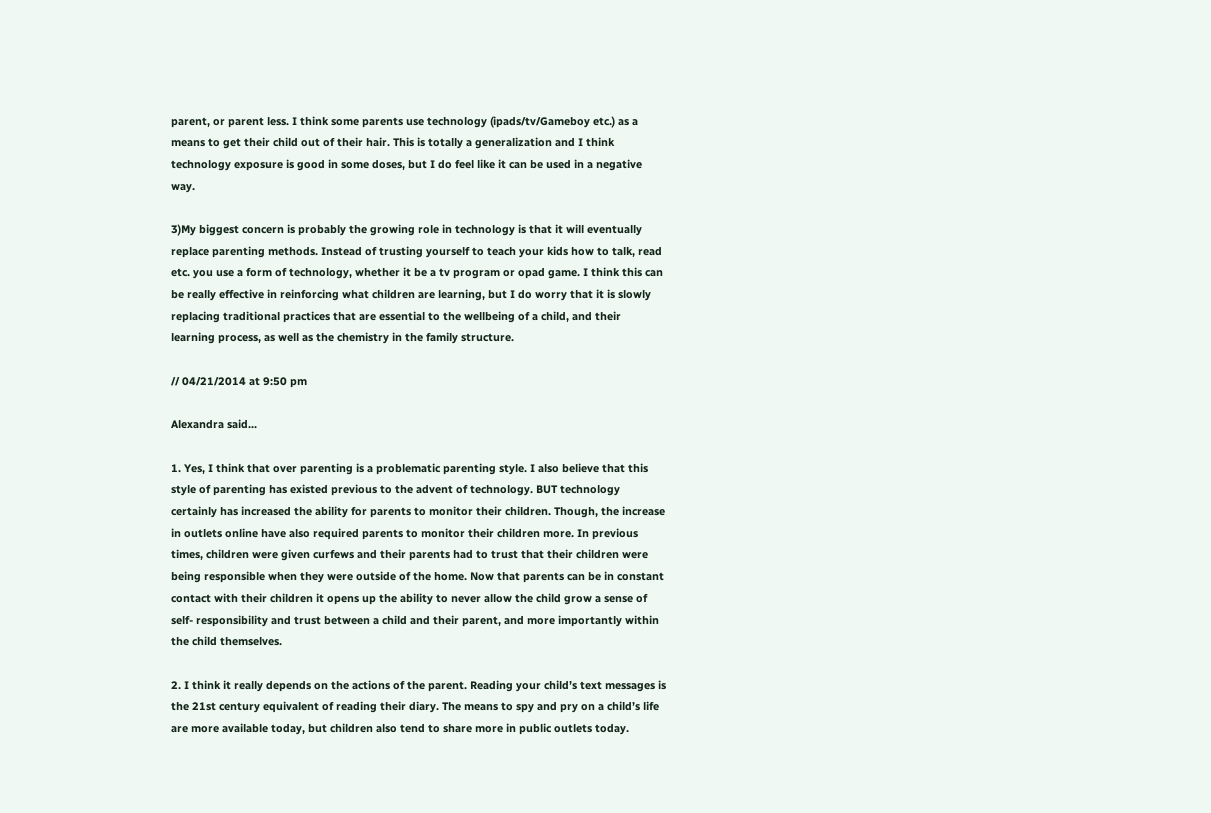parent, or parent less. I think some parents use technology (ipads/tv/Gameboy etc.) as a means to get their child out of their hair. This is totally a generalization and I think technology exposure is good in some doses, but I do feel like it can be used in a negative way.

3)My biggest concern is probably the growing role in technology is that it will eventually replace parenting methods. Instead of trusting yourself to teach your kids how to talk, read etc. you use a form of technology, whether it be a tv program or opad game. I think this can be really effective in reinforcing what children are learning, but I do worry that it is slowly replacing traditional practices that are essential to the wellbeing of a child, and their learning process, as well as the chemistry in the family structure.

// 04/21/2014 at 9:50 pm

Alexandra said...

1. Yes, I think that over parenting is a problematic parenting style. I also believe that this style of parenting has existed previous to the advent of technology. BUT technology certainly has increased the ability for parents to monitor their children. Though, the increase in outlets online have also required parents to monitor their children more. In previous times, children were given curfews and their parents had to trust that their children were being responsible when they were outside of the home. Now that parents can be in constant contact with their children it opens up the ability to never allow the child grow a sense of self- responsibility and trust between a child and their parent, and more importantly within the child themselves.

2. I think it really depends on the actions of the parent. Reading your child’s text messages is the 21st century equivalent of reading their diary. The means to spy and pry on a child’s life are more available today, but children also tend to share more in public outlets today.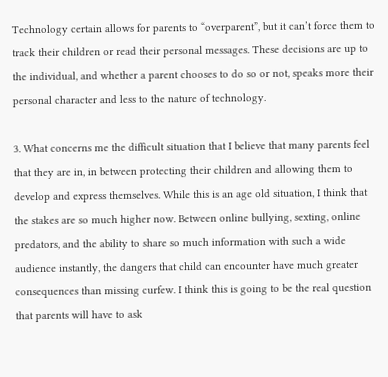Technology certain allows for parents to “overparent”, but it can’t force them to track their children or read their personal messages. These decisions are up to the individual, and whether a parent chooses to do so or not, speaks more their personal character and less to the nature of technology.

3. What concerns me the difficult situation that I believe that many parents feel that they are in, in between protecting their children and allowing them to develop and express themselves. While this is an age old situation, I think that the stakes are so much higher now. Between online bullying, sexting, online predators, and the ability to share so much information with such a wide audience instantly, the dangers that child can encounter have much greater consequences than missing curfew. I think this is going to be the real question that parents will have to ask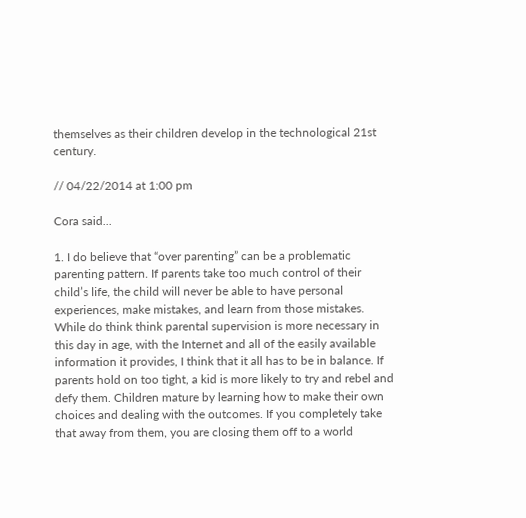themselves as their children develop in the technological 21st century.

// 04/22/2014 at 1:00 pm

Cora said...

1. I do believe that “over parenting” can be a problematic parenting pattern. If parents take too much control of their child’s life, the child will never be able to have personal experiences, make mistakes, and learn from those mistakes. While do think think parental supervision is more necessary in this day in age, with the Internet and all of the easily available information it provides, I think that it all has to be in balance. If parents hold on too tight, a kid is more likely to try and rebel and defy them. Children mature by learning how to make their own choices and dealing with the outcomes. If you completely take that away from them, you are closing them off to a world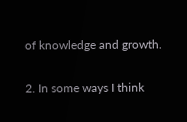of knowledge and growth.

2. In some ways I think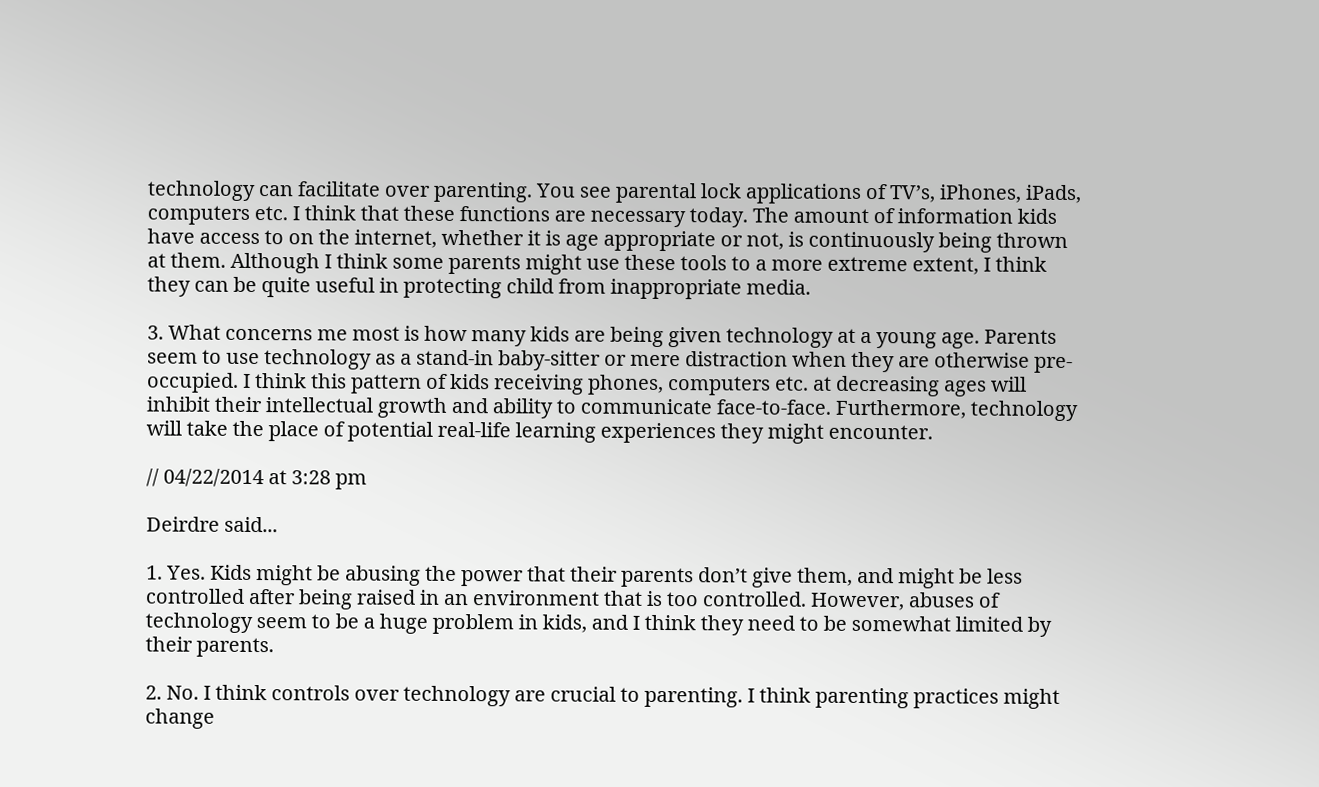technology can facilitate over parenting. You see parental lock applications of TV’s, iPhones, iPads, computers etc. I think that these functions are necessary today. The amount of information kids have access to on the internet, whether it is age appropriate or not, is continuously being thrown at them. Although I think some parents might use these tools to a more extreme extent, I think they can be quite useful in protecting child from inappropriate media.

3. What concerns me most is how many kids are being given technology at a young age. Parents seem to use technology as a stand-in baby-sitter or mere distraction when they are otherwise pre-occupied. I think this pattern of kids receiving phones, computers etc. at decreasing ages will inhibit their intellectual growth and ability to communicate face-to-face. Furthermore, technology will take the place of potential real-life learning experiences they might encounter.

// 04/22/2014 at 3:28 pm

Deirdre said...

1. Yes. Kids might be abusing the power that their parents don’t give them, and might be less controlled after being raised in an environment that is too controlled. However, abuses of technology seem to be a huge problem in kids, and I think they need to be somewhat limited by their parents.

2. No. I think controls over technology are crucial to parenting. I think parenting practices might change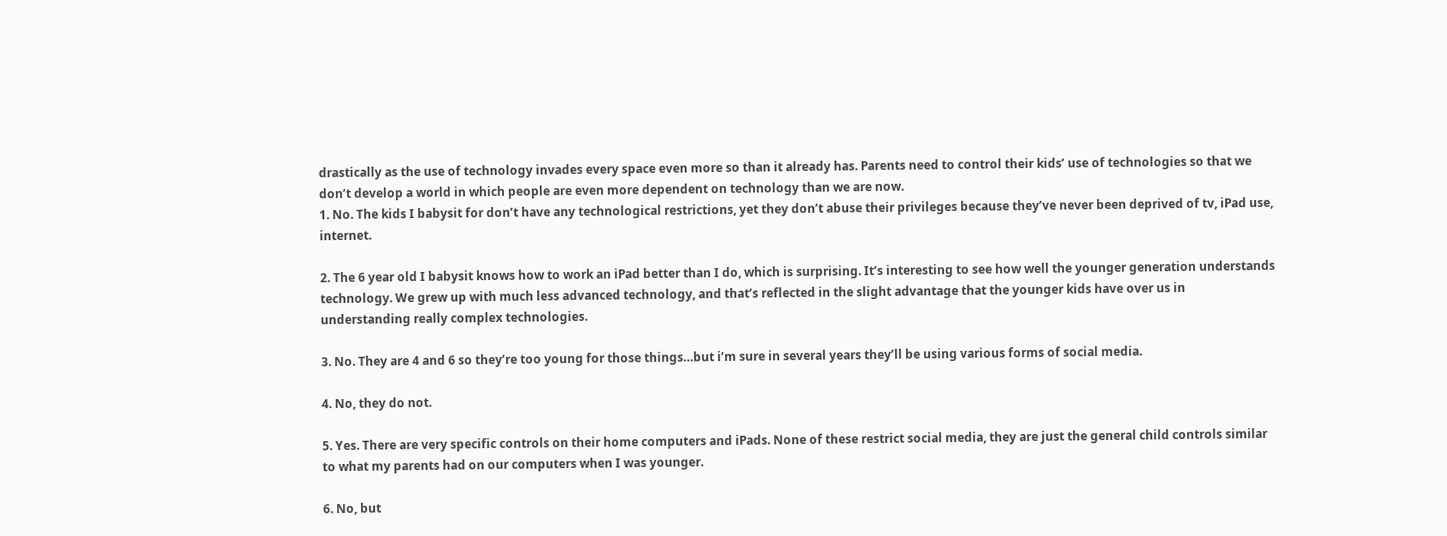drastically as the use of technology invades every space even more so than it already has. Parents need to control their kids’ use of technologies so that we don’t develop a world in which people are even more dependent on technology than we are now.
1. No. The kids I babysit for don’t have any technological restrictions, yet they don’t abuse their privileges because they’ve never been deprived of tv, iPad use, internet.

2. The 6 year old I babysit knows how to work an iPad better than I do, which is surprising. It’s interesting to see how well the younger generation understands technology. We grew up with much less advanced technology, and that’s reflected in the slight advantage that the younger kids have over us in understanding really complex technologies.

3. No. They are 4 and 6 so they’re too young for those things…but i’m sure in several years they’ll be using various forms of social media.

4. No, they do not.

5. Yes. There are very specific controls on their home computers and iPads. None of these restrict social media, they are just the general child controls similar to what my parents had on our computers when I was younger.

6. No, but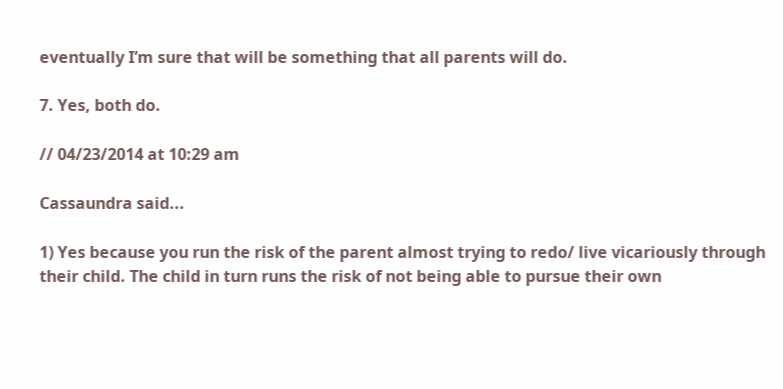eventually I’m sure that will be something that all parents will do.

7. Yes, both do.

// 04/23/2014 at 10:29 am

Cassaundra said...

1) Yes because you run the risk of the parent almost trying to redo/ live vicariously through their child. The child in turn runs the risk of not being able to pursue their own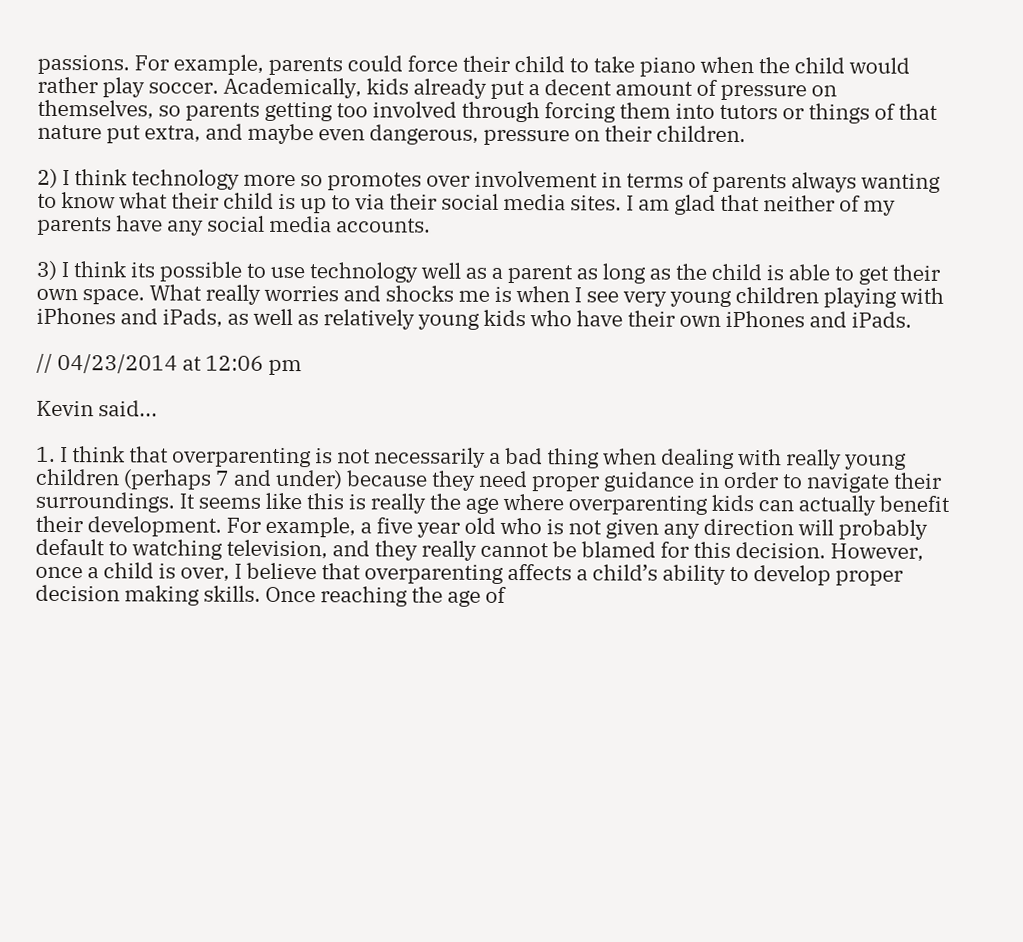passions. For example, parents could force their child to take piano when the child would rather play soccer. Academically, kids already put a decent amount of pressure on themselves, so parents getting too involved through forcing them into tutors or things of that nature put extra, and maybe even dangerous, pressure on their children.

2) I think technology more so promotes over involvement in terms of parents always wanting to know what their child is up to via their social media sites. I am glad that neither of my parents have any social media accounts.

3) I think its possible to use technology well as a parent as long as the child is able to get their own space. What really worries and shocks me is when I see very young children playing with iPhones and iPads, as well as relatively young kids who have their own iPhones and iPads.

// 04/23/2014 at 12:06 pm

Kevin said...

1. I think that overparenting is not necessarily a bad thing when dealing with really young children (perhaps 7 and under) because they need proper guidance in order to navigate their surroundings. It seems like this is really the age where overparenting kids can actually benefit their development. For example, a five year old who is not given any direction will probably default to watching television, and they really cannot be blamed for this decision. However, once a child is over, I believe that overparenting affects a child’s ability to develop proper decision making skills. Once reaching the age of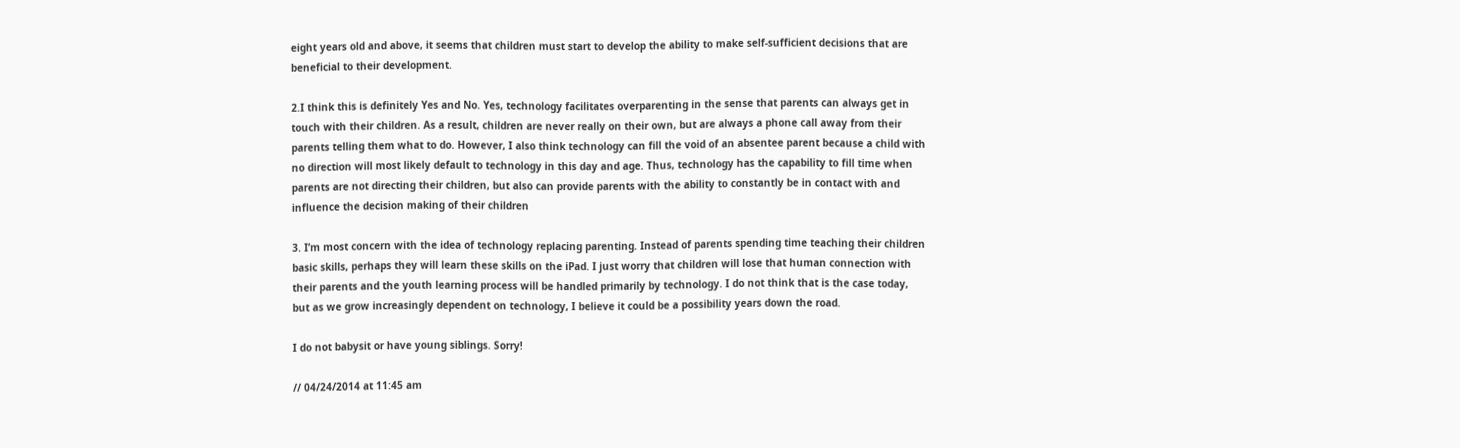eight years old and above, it seems that children must start to develop the ability to make self-sufficient decisions that are beneficial to their development.

2.I think this is definitely Yes and No. Yes, technology facilitates overparenting in the sense that parents can always get in touch with their children. As a result, children are never really on their own, but are always a phone call away from their parents telling them what to do. However, I also think technology can fill the void of an absentee parent because a child with no direction will most likely default to technology in this day and age. Thus, technology has the capability to fill time when parents are not directing their children, but also can provide parents with the ability to constantly be in contact with and influence the decision making of their children

3. I’m most concern with the idea of technology replacing parenting. Instead of parents spending time teaching their children basic skills, perhaps they will learn these skills on the iPad. I just worry that children will lose that human connection with their parents and the youth learning process will be handled primarily by technology. I do not think that is the case today, but as we grow increasingly dependent on technology, I believe it could be a possibility years down the road.

I do not babysit or have young siblings. Sorry!

// 04/24/2014 at 11:45 am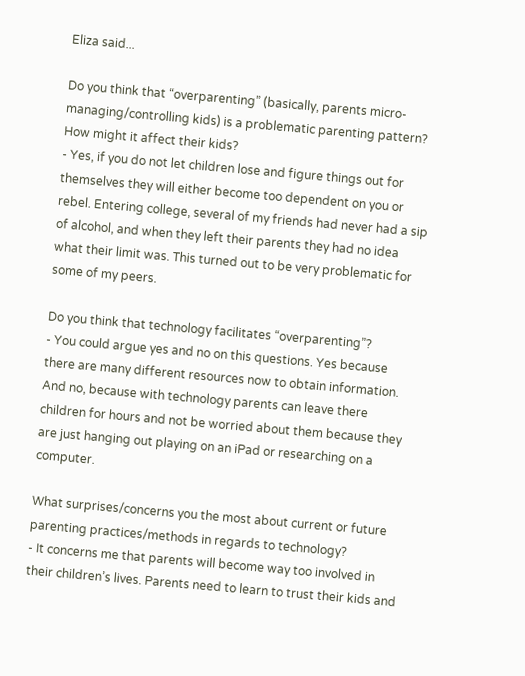Eliza said...

Do you think that “overparenting” (basically, parents micro-managing/controlling kids) is a problematic parenting pattern? How might it affect their kids?
- Yes, if you do not let children lose and figure things out for themselves they will either become too dependent on you or rebel. Entering college, several of my friends had never had a sip of alcohol, and when they left their parents they had no idea what their limit was. This turned out to be very problematic for some of my peers.

Do you think that technology facilitates “overparenting”?
- You could argue yes and no on this questions. Yes because there are many different resources now to obtain information. And no, because with technology parents can leave there children for hours and not be worried about them because they are just hanging out playing on an iPad or researching on a computer.

What surprises/concerns you the most about current or future parenting practices/methods in regards to technology?
- It concerns me that parents will become way too involved in their children’s lives. Parents need to learn to trust their kids and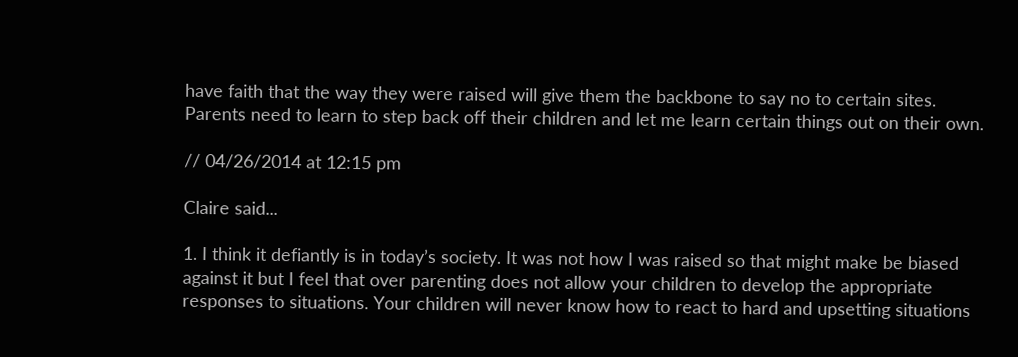have faith that the way they were raised will give them the backbone to say no to certain sites. Parents need to learn to step back off their children and let me learn certain things out on their own.

// 04/26/2014 at 12:15 pm

Claire said...

1. I think it defiantly is in today’s society. It was not how I was raised so that might make be biased against it but I feel that over parenting does not allow your children to develop the appropriate responses to situations. Your children will never know how to react to hard and upsetting situations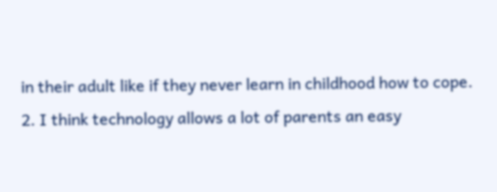in their adult like if they never learn in childhood how to cope.
2. I think technology allows a lot of parents an easy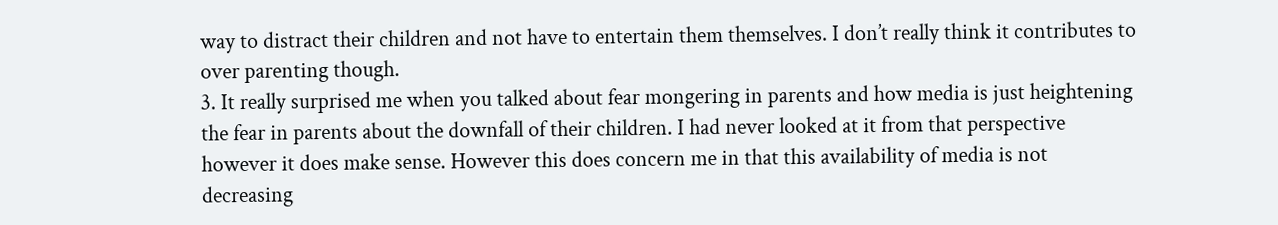way to distract their children and not have to entertain them themselves. I don’t really think it contributes to over parenting though.
3. It really surprised me when you talked about fear mongering in parents and how media is just heightening the fear in parents about the downfall of their children. I had never looked at it from that perspective however it does make sense. However this does concern me in that this availability of media is not decreasing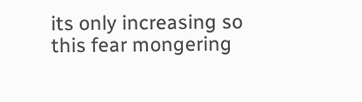its only increasing so this fear mongering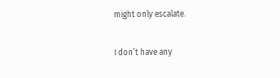might only escalate.

I don’t have any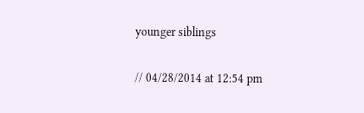younger siblings

// 04/28/2014 at 12:54 pm